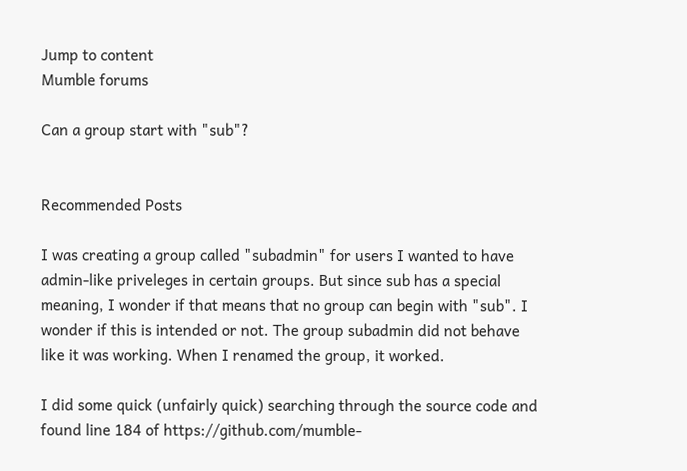Jump to content
Mumble forums

Can a group start with "sub"?


Recommended Posts

I was creating a group called "subadmin" for users I wanted to have admin-like priveleges in certain groups. But since sub has a special meaning, I wonder if that means that no group can begin with "sub". I wonder if this is intended or not. The group subadmin did not behave like it was working. When I renamed the group, it worked.

I did some quick (unfairly quick) searching through the source code and found line 184 of https://github.com/mumble-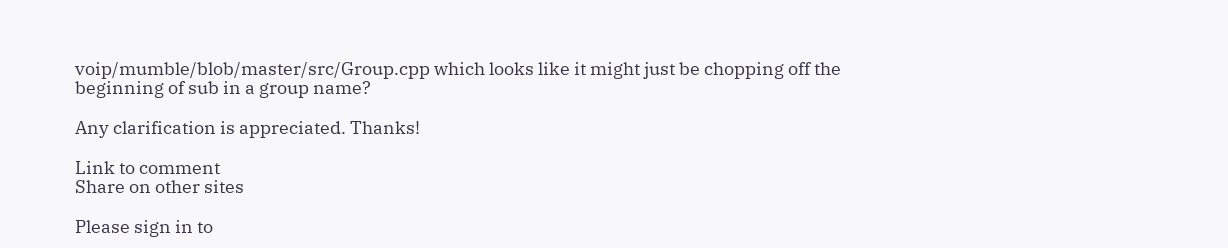voip/mumble/blob/master/src/Group.cpp which looks like it might just be chopping off the beginning of sub in a group name?

Any clarification is appreciated. Thanks!

Link to comment
Share on other sites

Please sign in to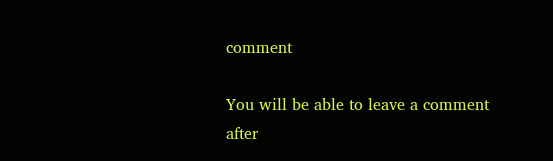comment

You will be able to leave a comment after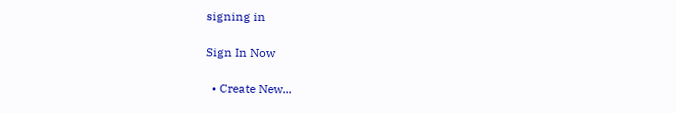signing in

Sign In Now

  • Create New...